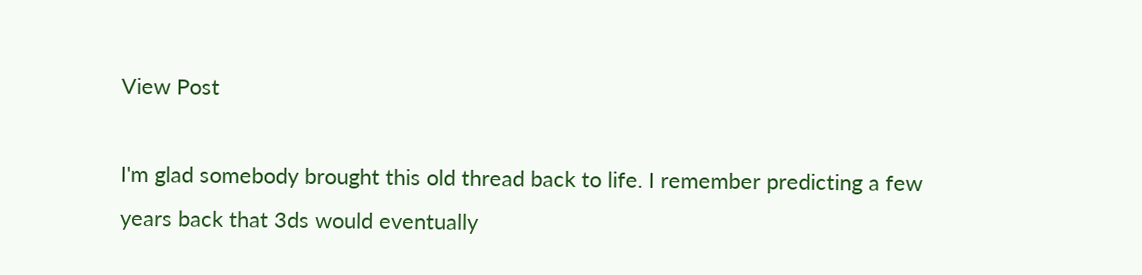View Post

I'm glad somebody brought this old thread back to life. I remember predicting a few years back that 3ds would eventually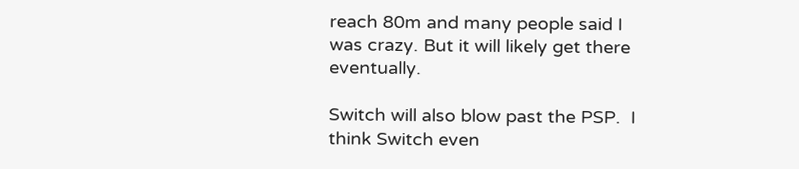reach 80m and many people said I was crazy. But it will likely get there eventually.

Switch will also blow past the PSP.  I think Switch even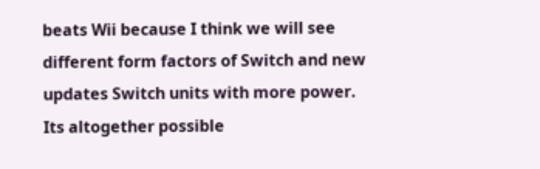beats Wii because I think we will see different form factors of Switch and new updates Switch units with more power.  Its altogether possible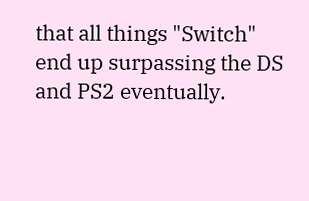that all things "Switch" end up surpassing the DS and PS2 eventually.